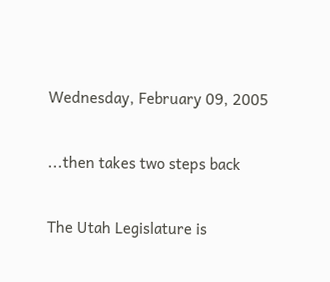Wednesday, February 09, 2005

...then takes two steps back

The Utah Legislature is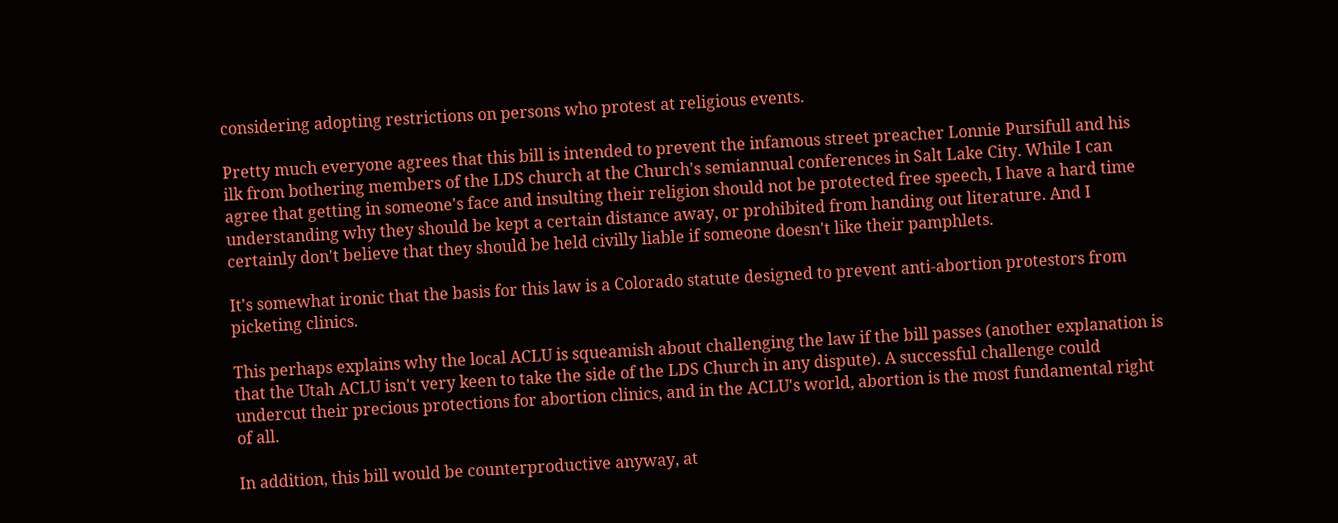considering adopting restrictions on persons who protest at religious events.

Pretty much everyone agrees that this bill is intended to prevent the infamous street preacher Lonnie Pursifull and his ilk from bothering members of the LDS church at the Church's semiannual conferences in Salt Lake City. While I can agree that getting in someone's face and insulting their religion should not be protected free speech, I have a hard time understanding why they should be kept a certain distance away, or prohibited from handing out literature. And I certainly don't believe that they should be held civilly liable if someone doesn't like their pamphlets.

It's somewhat ironic that the basis for this law is a Colorado statute designed to prevent anti-abortion protestors from picketing clinics.

This perhaps explains why the local ACLU is squeamish about challenging the law if the bill passes (another explanation is that the Utah ACLU isn't very keen to take the side of the LDS Church in any dispute). A successful challenge could undercut their precious protections for abortion clinics, and in the ACLU's world, abortion is the most fundamental right of all.

In addition, this bill would be counterproductive anyway, at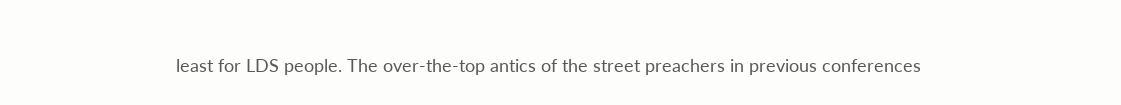least for LDS people. The over-the-top antics of the street preachers in previous conferences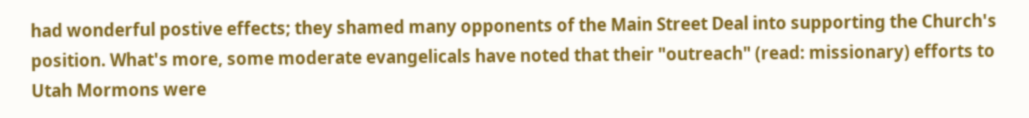had wonderful postive effects; they shamed many opponents of the Main Street Deal into supporting the Church's position. What's more, some moderate evangelicals have noted that their "outreach" (read: missionary) efforts to Utah Mormons were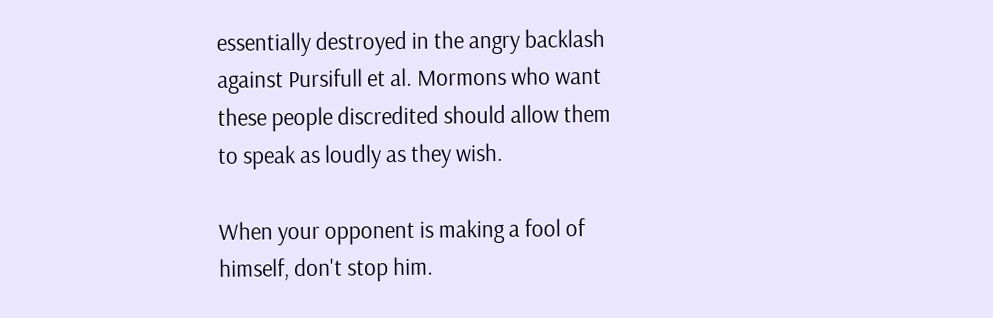essentially destroyed in the angry backlash against Pursifull et al. Mormons who want these people discredited should allow them to speak as loudly as they wish.

When your opponent is making a fool of himself, don't stop him.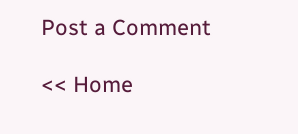Post a Comment

<< Home